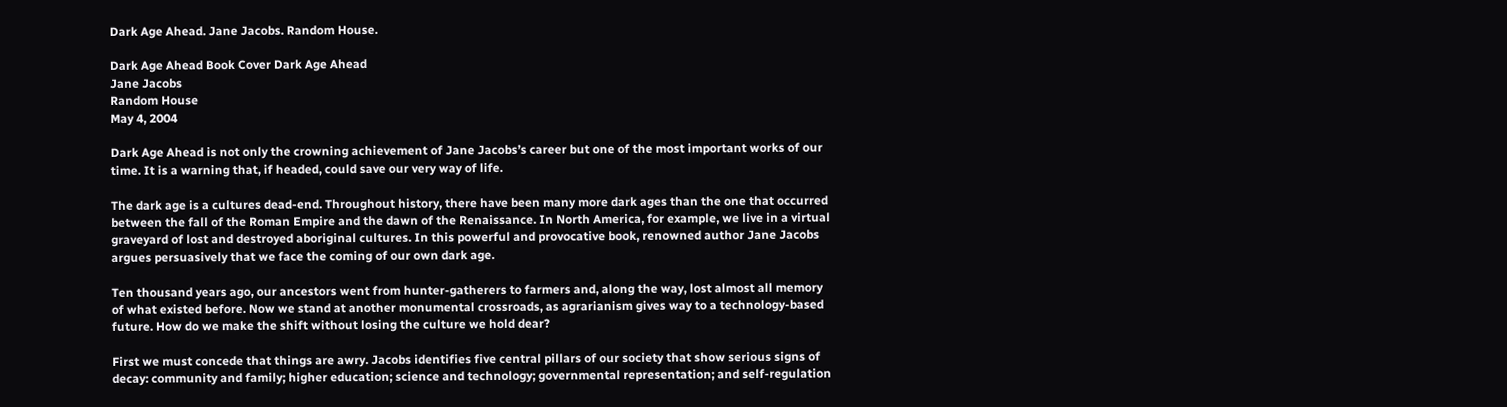Dark Age Ahead. Jane Jacobs. Random House.

Dark Age Ahead Book Cover Dark Age Ahead
Jane Jacobs
Random House
May 4, 2004

Dark Age Ahead is not only the crowning achievement of Jane Jacobs’s career but one of the most important works of our time. It is a warning that, if headed, could save our very way of life.

The dark age is a cultures dead-end. Throughout history, there have been many more dark ages than the one that occurred between the fall of the Roman Empire and the dawn of the Renaissance. In North America, for example, we live in a virtual graveyard of lost and destroyed aboriginal cultures. In this powerful and provocative book, renowned author Jane Jacobs argues persuasively that we face the coming of our own dark age.

Ten thousand years ago, our ancestors went from hunter-gatherers to farmers and, along the way, lost almost all memory of what existed before. Now we stand at another monumental crossroads, as agrarianism gives way to a technology-based future. How do we make the shift without losing the culture we hold dear?

First we must concede that things are awry. Jacobs identifies five central pillars of our society that show serious signs of decay: community and family; higher education; science and technology; governmental representation; and self-regulation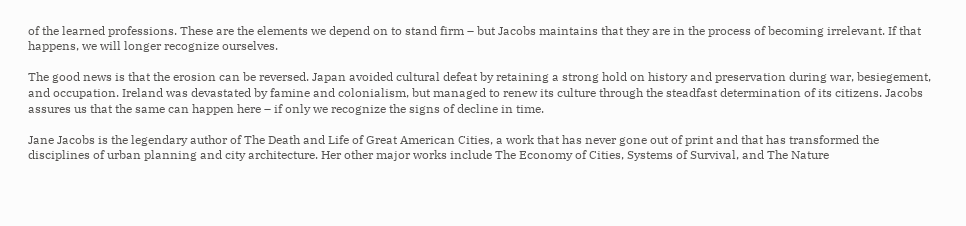of the learned professions. These are the elements we depend on to stand firm – but Jacobs maintains that they are in the process of becoming irrelevant. If that happens, we will longer recognize ourselves.

The good news is that the erosion can be reversed. Japan avoided cultural defeat by retaining a strong hold on history and preservation during war, besiegement, and occupation. Ireland was devastated by famine and colonialism, but managed to renew its culture through the steadfast determination of its citizens. Jacobs assures us that the same can happen here – if only we recognize the signs of decline in time.

Jane Jacobs is the legendary author of The Death and Life of Great American Cities, a work that has never gone out of print and that has transformed the disciplines of urban planning and city architecture. Her other major works include The Economy of Cities, Systems of Survival, and The Nature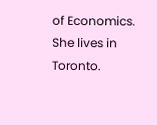of Economics. She lives in Toronto.